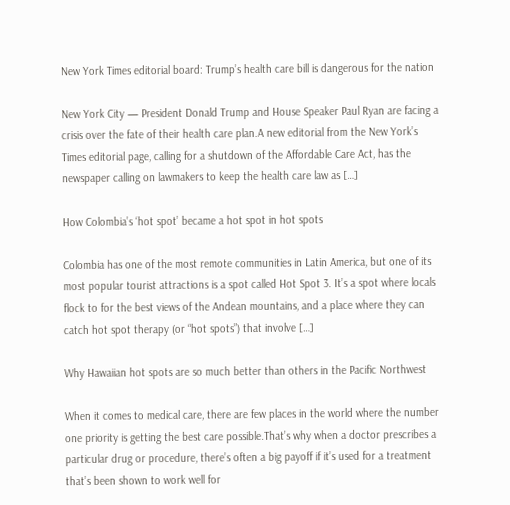New York Times editorial board: Trump’s health care bill is dangerous for the nation

New York City — President Donald Trump and House Speaker Paul Ryan are facing a crisis over the fate of their health care plan.A new editorial from the New York’s Times editorial page, calling for a shutdown of the Affordable Care Act, has the newspaper calling on lawmakers to keep the health care law as […]

How Colombia’s ‘hot spot’ became a hot spot in hot spots

Colombia has one of the most remote communities in Latin America, but one of its most popular tourist attractions is a spot called Hot Spot 3. It’s a spot where locals flock to for the best views of the Andean mountains, and a place where they can catch hot spot therapy (or “hot spots”) that involve […]

Why Hawaiian hot spots are so much better than others in the Pacific Northwest

When it comes to medical care, there are few places in the world where the number one priority is getting the best care possible.That’s why when a doctor prescribes a particular drug or procedure, there’s often a big payoff if it’s used for a treatment that’s been shown to work well for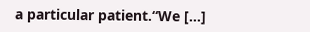a particular patient.“We […]